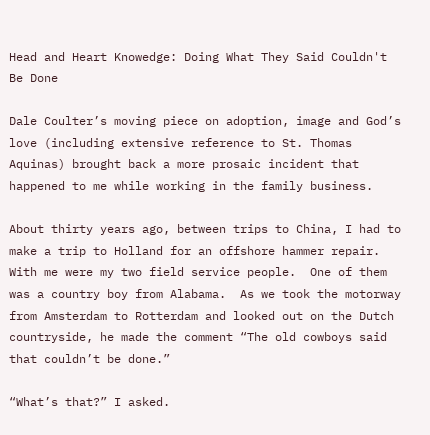Head and Heart Knowedge: Doing What They Said Couldn't Be Done

Dale Coulter’s moving piece on adoption, image and God’s love (including extensive reference to St. Thomas Aquinas) brought back a more prosaic incident that happened to me while working in the family business.

About thirty years ago, between trips to China, I had to make a trip to Holland for an offshore hammer repair.  With me were my two field service people.  One of them was a country boy from Alabama.  As we took the motorway from Amsterdam to Rotterdam and looked out on the Dutch countryside, he made the comment “The old cowboys said that couldn’t be done.”

“What’s that?” I asked.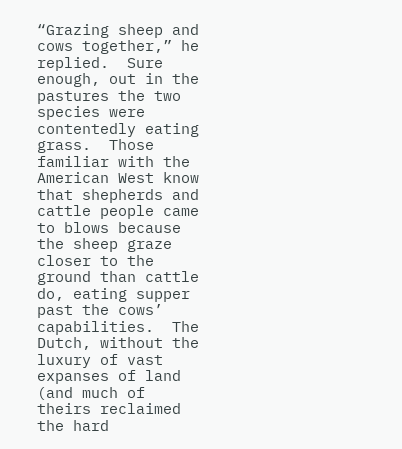“Grazing sheep and cows together,” he replied.  Sure enough, out in the pastures the two species were contentedly eating grass.  Those familiar with the American West know that shepherds and cattle people came to blows because the sheep graze closer to the ground than cattle do, eating supper past the cows’ capabilities.  The Dutch, without the luxury of vast expanses of land (and much of theirs reclaimed the hard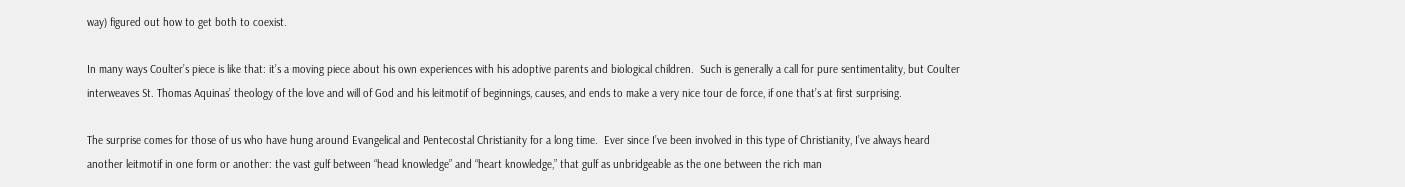way) figured out how to get both to coexist.

In many ways Coulter’s piece is like that: it’s a moving piece about his own experiences with his adoptive parents and biological children.  Such is generally a call for pure sentimentality, but Coulter interweaves St. Thomas Aquinas’ theology of the love and will of God and his leitmotif of beginnings, causes, and ends to make a very nice tour de force, if one that’s at first surprising.

The surprise comes for those of us who have hung around Evangelical and Pentecostal Christianity for a long time.  Ever since I’ve been involved in this type of Christianity, I’ve always heard another leitmotif in one form or another: the vast gulf between “head knowledge” and “heart knowledge,” that gulf as unbridgeable as the one between the rich man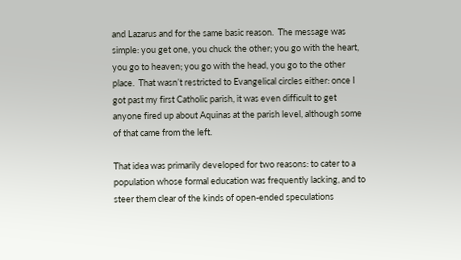and Lazarus and for the same basic reason.  The message was simple: you get one, you chuck the other; you go with the heart, you go to heaven; you go with the head, you go to the other place.  That wasn’t restricted to Evangelical circles either: once I got past my first Catholic parish, it was even difficult to get anyone fired up about Aquinas at the parish level, although some of that came from the left.

That idea was primarily developed for two reasons: to cater to a population whose formal education was frequently lacking, and to steer them clear of the kinds of open-ended speculations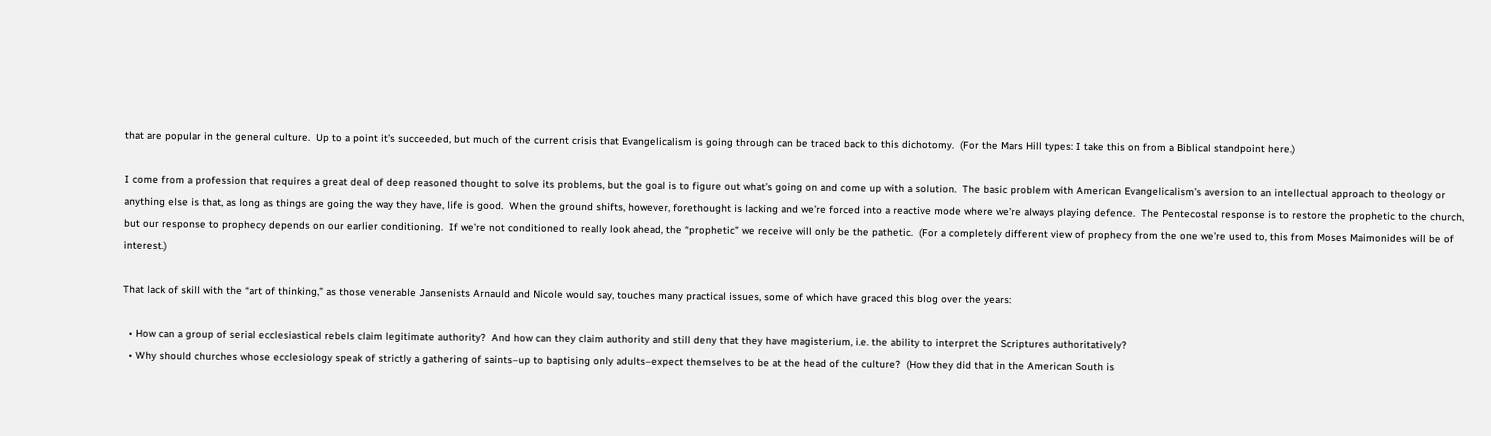that are popular in the general culture.  Up to a point it’s succeeded, but much of the current crisis that Evangelicalism is going through can be traced back to this dichotomy.  (For the Mars Hill types: I take this on from a Biblical standpoint here.)

I come from a profession that requires a great deal of deep reasoned thought to solve its problems, but the goal is to figure out what’s going on and come up with a solution.  The basic problem with American Evangelicalism’s aversion to an intellectual approach to theology or anything else is that, as long as things are going the way they have, life is good.  When the ground shifts, however, forethought is lacking and we’re forced into a reactive mode where we’re always playing defence.  The Pentecostal response is to restore the prophetic to the church, but our response to prophecy depends on our earlier conditioning.  If we’re not conditioned to really look ahead, the “prophetic” we receive will only be the pathetic.  (For a completely different view of prophecy from the one we’re used to, this from Moses Maimonides will be of interest.)

That lack of skill with the “art of thinking,” as those venerable Jansenists Arnauld and Nicole would say, touches many practical issues, some of which have graced this blog over the years:

  • How can a group of serial ecclesiastical rebels claim legitimate authority?  And how can they claim authority and still deny that they have magisterium, i.e. the ability to interpret the Scriptures authoritatively?
  • Why should churches whose ecclesiology speak of strictly a gathering of saints–up to baptising only adults–expect themselves to be at the head of the culture?  (How they did that in the American South is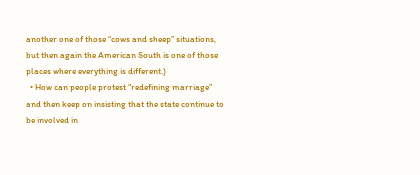another one of those “cows and sheep” situations, but then again the American South is one of those places where everything is different.)
  • How can people protest “redefining marriage” and then keep on insisting that the state continue to be involved in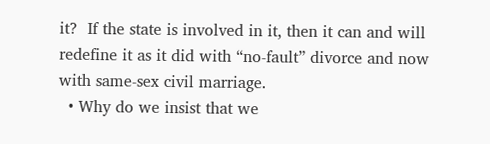it?  If the state is involved in it, then it can and will redefine it as it did with “no-fault” divorce and now with same-sex civil marriage.
  • Why do we insist that we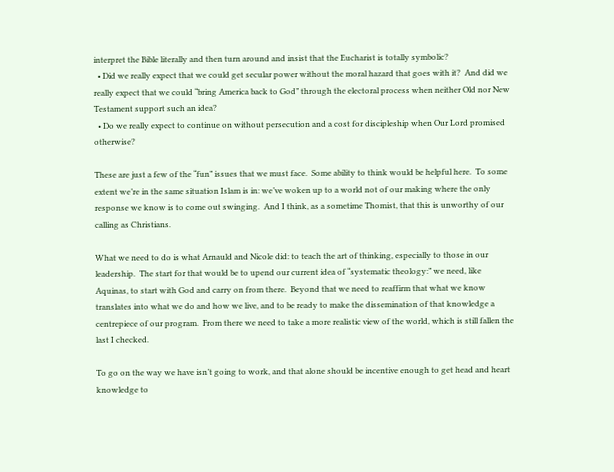interpret the Bible literally and then turn around and insist that the Eucharist is totally symbolic?
  • Did we really expect that we could get secular power without the moral hazard that goes with it?  And did we really expect that we could “bring America back to God” through the electoral process when neither Old nor New Testament support such an idea?
  • Do we really expect to continue on without persecution and a cost for discipleship when Our Lord promised otherwise?

These are just a few of the “fun” issues that we must face.  Some ability to think would be helpful here.  To some extent we’re in the same situation Islam is in: we’ve woken up to a world not of our making where the only response we know is to come out swinging.  And I think, as a sometime Thomist, that this is unworthy of our calling as Christians.

What we need to do is what Arnauld and Nicole did: to teach the art of thinking, especially to those in our leadership.  The start for that would be to upend our current idea of “systematic theology:” we need, like Aquinas, to start with God and carry on from there.  Beyond that we need to reaffirm that what we know translates into what we do and how we live, and to be ready to make the dissemination of that knowledge a centrepiece of our program.  From there we need to take a more realistic view of the world, which is still fallen the last I checked.

To go on the way we have isn’t going to work, and that alone should be incentive enough to get head and heart knowledge to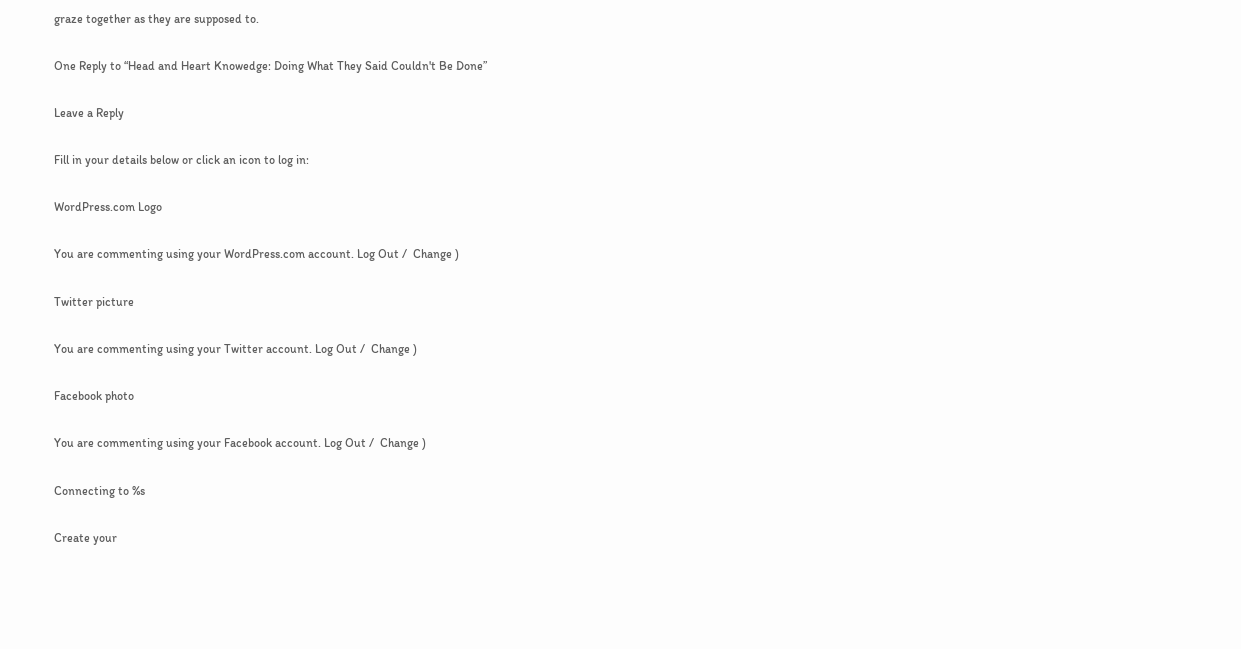graze together as they are supposed to.

One Reply to “Head and Heart Knowedge: Doing What They Said Couldn't Be Done”

Leave a Reply

Fill in your details below or click an icon to log in:

WordPress.com Logo

You are commenting using your WordPress.com account. Log Out /  Change )

Twitter picture

You are commenting using your Twitter account. Log Out /  Change )

Facebook photo

You are commenting using your Facebook account. Log Out /  Change )

Connecting to %s

Create your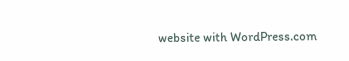website with WordPress.com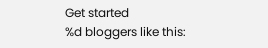Get started
%d bloggers like this: